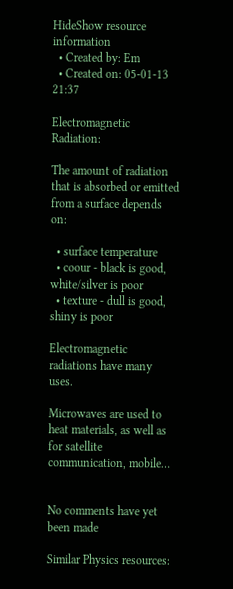HideShow resource information
  • Created by: Em
  • Created on: 05-01-13 21:37

Electromagnetic Radiation:

The amount of radiation that is absorbed or emitted from a surface depends on:

  • surface temperature
  • coour - black is good, white/silver is poor
  • texture - dull is good, shiny is poor

Electromagnetic radiations have many uses.

Microwaves are used to heat materials, as well as for satellite communication, mobile…


No comments have yet been made

Similar Physics resources: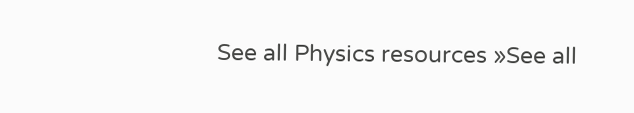See all Physics resources »See all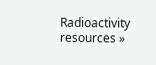Radioactivity resources »